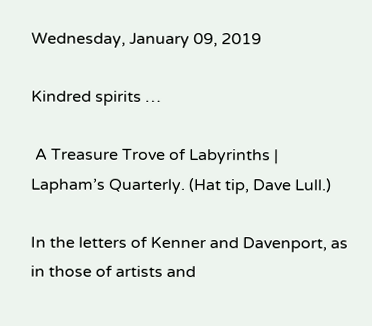Wednesday, January 09, 2019

Kindred spirits …

 A Treasure Trove of Labyrinths | Lapham’s Quarterly. (Hat tip, Dave Lull.)

In the letters of Kenner and Davenport, as in those of artists and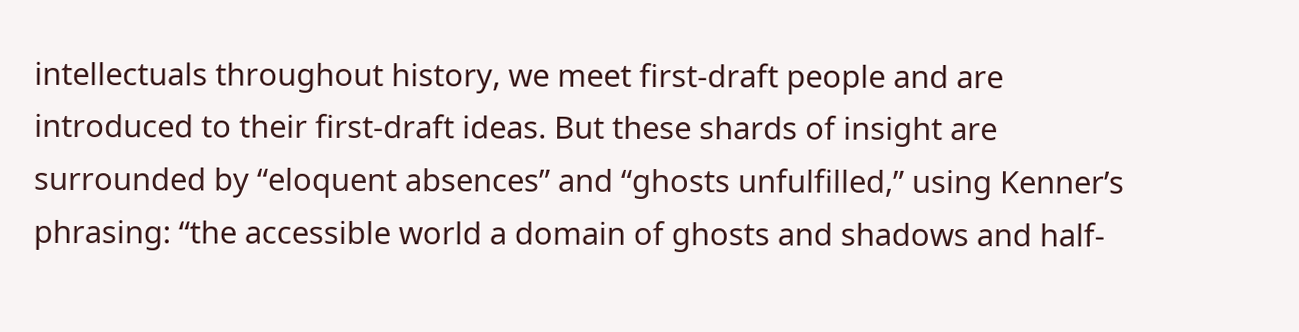intellectuals throughout history, we meet first-draft people and are introduced to their first-draft ideas. But these shards of insight are surrounded by “eloquent absences” and “ghosts unfulfilled,” using Kenner’s phrasing: “the accessible world a domain of ghosts and shadows and half-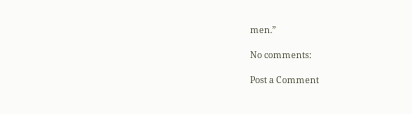men.”

No comments:

Post a Comment